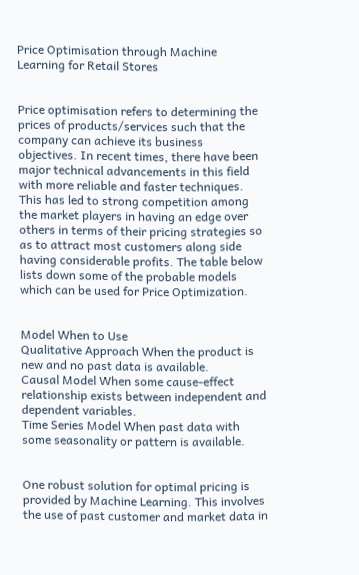Price Optimisation through Machine Learning for Retail Stores


Price optimisation refers to determining the prices of products/services such that the company can achieve its business objectives. In recent times, there have been major technical advancements in this field with more reliable and faster techniques. This has led to strong competition among the market players in having an edge over others in terms of their pricing strategies so as to attract most customers along side having considerable profits. The table below lists down some of the probable models which can be used for Price Optimization.


Model When to Use
Qualitative Approach When the product is new and no past data is available.
Causal Model When some cause-effect relationship exists between independent and dependent variables.
Time Series Model When past data with some seasonality or pattern is available.


One robust solution for optimal pricing is provided by Machine Learning. This involves the use of past customer and market data in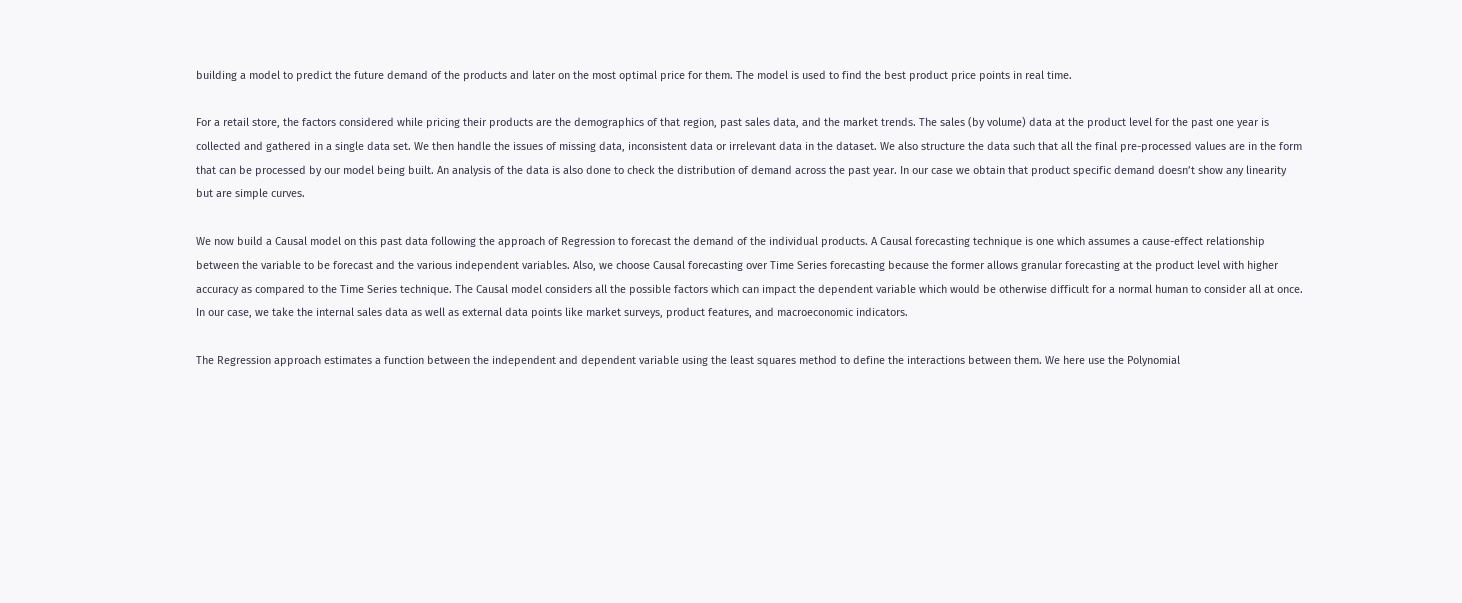building a model to predict the future demand of the products and later on the most optimal price for them. The model is used to find the best product price points in real time.

For a retail store, the factors considered while pricing their products are the demographics of that region, past sales data, and the market trends. The sales (by volume) data at the product level for the past one year is collected and gathered in a single data set. We then handle the issues of missing data, inconsistent data or irrelevant data in the dataset. We also structure the data such that all the final pre-processed values are in the form that can be processed by our model being built. An analysis of the data is also done to check the distribution of demand across the past year. In our case we obtain that product specific demand doesn’t show any linearity but are simple curves.

We now build a Causal model on this past data following the approach of Regression to forecast the demand of the individual products. A Causal forecasting technique is one which assumes a cause-effect relationship between the variable to be forecast and the various independent variables. Also, we choose Causal forecasting over Time Series forecasting because the former allows granular forecasting at the product level with higher accuracy as compared to the Time Series technique. The Causal model considers all the possible factors which can impact the dependent variable which would be otherwise difficult for a normal human to consider all at once. In our case, we take the internal sales data as well as external data points like market surveys, product features, and macroeconomic indicators.

The Regression approach estimates a function between the independent and dependent variable using the least squares method to define the interactions between them. We here use the Polynomial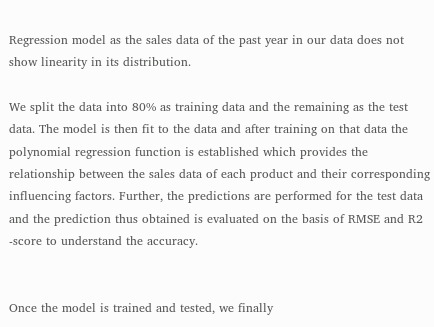Regression model as the sales data of the past year in our data does not show linearity in its distribution.

We split the data into 80% as training data and the remaining as the test data. The model is then fit to the data and after training on that data the polynomial regression function is established which provides the relationship between the sales data of each product and their corresponding influencing factors. Further, the predictions are performed for the test data and the prediction thus obtained is evaluated on the basis of RMSE and R2 -score to understand the accuracy.


Once the model is trained and tested, we finally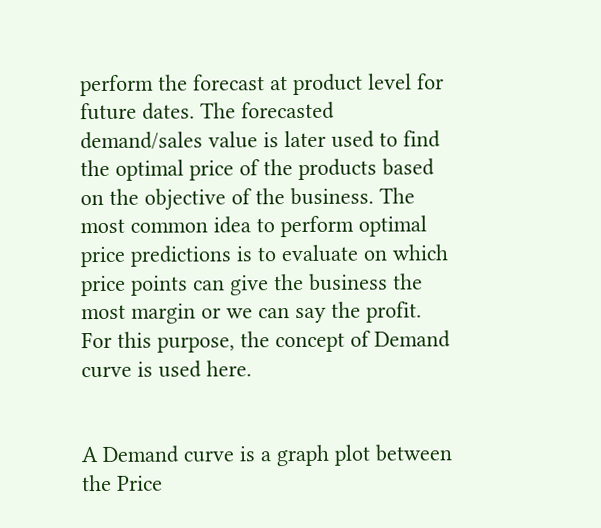perform the forecast at product level for future dates. The forecasted demand/sales value is later used to find the optimal price of the products based on the objective of the business. The most common idea to perform optimal price predictions is to evaluate on which price points can give the business the most margin or we can say the profit. For this purpose, the concept of Demand curve is used here.


A Demand curve is a graph plot between the Price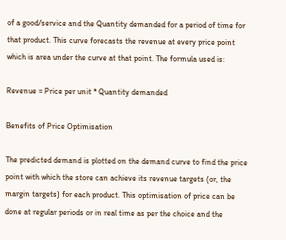of a good/service and the Quantity demanded for a period of time for that product. This curve forecasts the revenue at every price point which is area under the curve at that point. The formula used is:

Revenue = Price per unit * Quantity demanded

Benefits of Price Optimisation

The predicted demand is plotted on the demand curve to find the price point with which the store can achieve its revenue targets (or, the margin targets) for each product. This optimisation of price can be done at regular periods or in real time as per the choice and the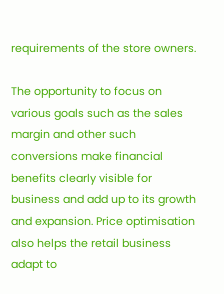requirements of the store owners.

The opportunity to focus on various goals such as the sales margin and other such conversions make financial benefits clearly visible for business and add up to its growth and expansion. Price optimisation also helps the retail business adapt to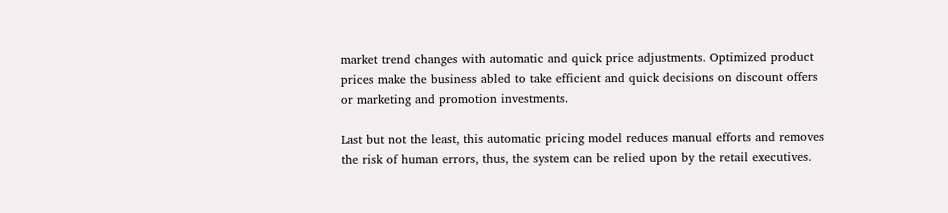market trend changes with automatic and quick price adjustments. Optimized product prices make the business abled to take efficient and quick decisions on discount offers or marketing and promotion investments.

Last but not the least, this automatic pricing model reduces manual efforts and removes the risk of human errors, thus, the system can be relied upon by the retail executives.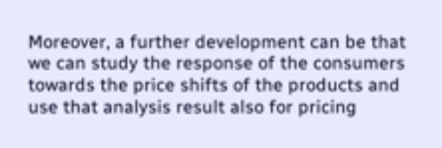Moreover, a further development can be that we can study the response of the consumers towards the price shifts of the products and use that analysis result also for pricing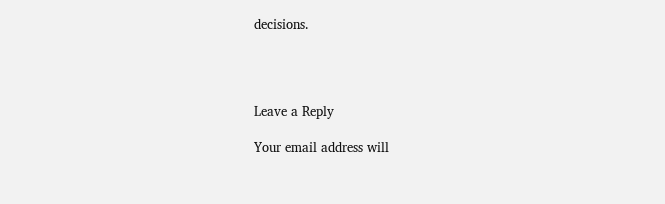decisions.




Leave a Reply

Your email address will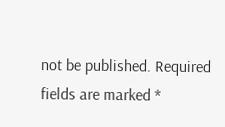not be published. Required fields are marked *